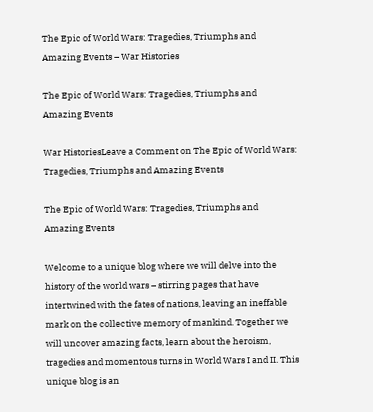The Epic of World Wars: Tragedies, Triumphs and Amazing Events – War Histories

The Epic of World Wars: Tragedies, Triumphs and Amazing Events

War HistoriesLeave a Comment on The Epic of World Wars: Tragedies, Triumphs and Amazing Events

The Epic of World Wars: Tragedies, Triumphs and Amazing Events

Welcome to a unique blog where we will delve into the history of the world wars – stirring pages that have intertwined with the fates of nations, leaving an ineffable mark on the collective memory of mankind. Together we will uncover amazing facts, learn about the heroism, tragedies and momentous turns in World Wars I and II. This unique blog is an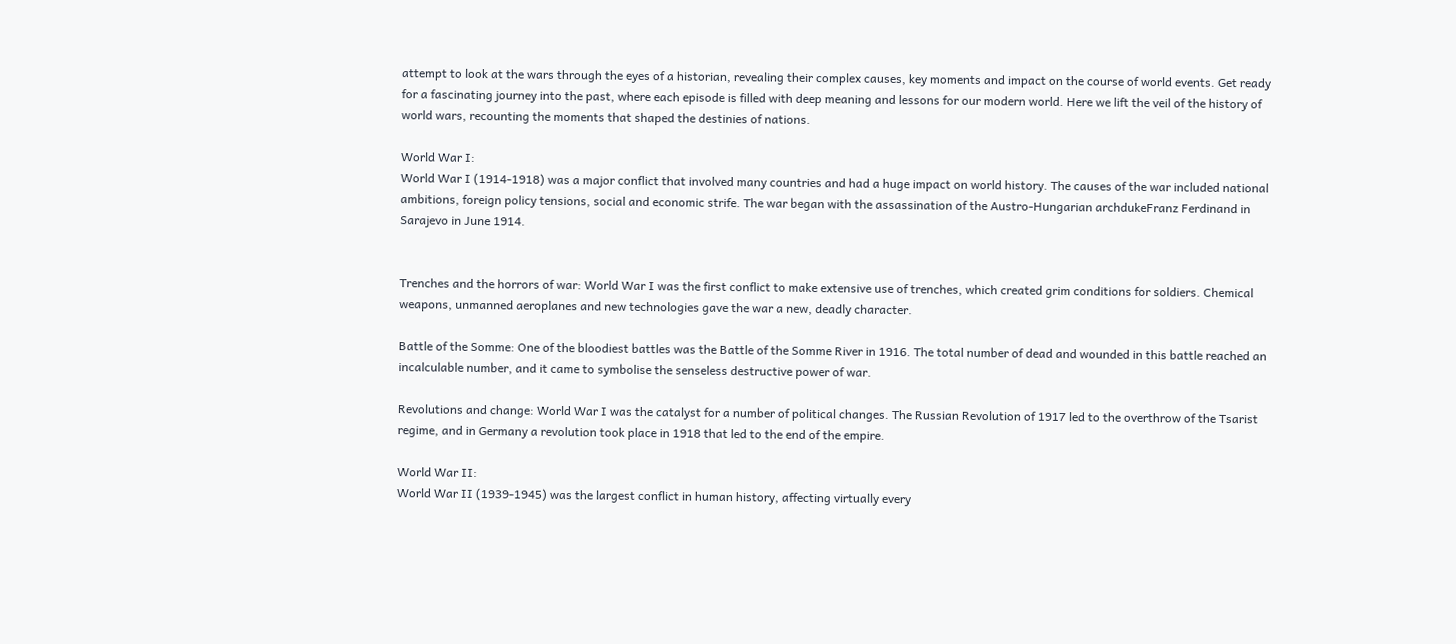attempt to look at the wars through the eyes of a historian, revealing their complex causes, key moments and impact on the course of world events. Get ready for a fascinating journey into the past, where each episode is filled with deep meaning and lessons for our modern world. Here we lift the veil of the history of world wars, recounting the moments that shaped the destinies of nations.

World War I:
World War I (1914-1918) was a major conflict that involved many countries and had a huge impact on world history. The causes of the war included national ambitions, foreign policy tensions, social and economic strife. The war began with the assassination of the Austro-Hungarian archdukeFranz Ferdinand in Sarajevo in June 1914.


Trenches and the horrors of war: World War I was the first conflict to make extensive use of trenches, which created grim conditions for soldiers. Chemical weapons, unmanned aeroplanes and new technologies gave the war a new, deadly character.

Battle of the Somme: One of the bloodiest battles was the Battle of the Somme River in 1916. The total number of dead and wounded in this battle reached an incalculable number, and it came to symbolise the senseless destructive power of war.

Revolutions and change: World War I was the catalyst for a number of political changes. The Russian Revolution of 1917 led to the overthrow of the Tsarist regime, and in Germany a revolution took place in 1918 that led to the end of the empire.

World War II:
World War II (1939-1945) was the largest conflict in human history, affecting virtually every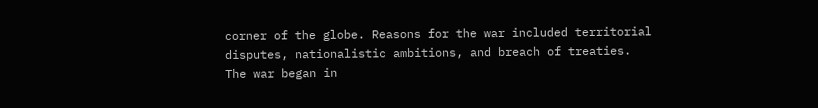corner of the globe. Reasons for the war included territorial disputes, nationalistic ambitions, and breach of treaties. The war began in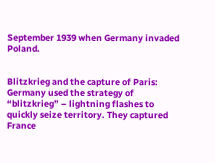September 1939 when Germany invaded Poland.


Blitzkrieg and the capture of Paris: Germany used the strategy of “blitzkrieg” – lightning flashes to quickly seize territory. They captured France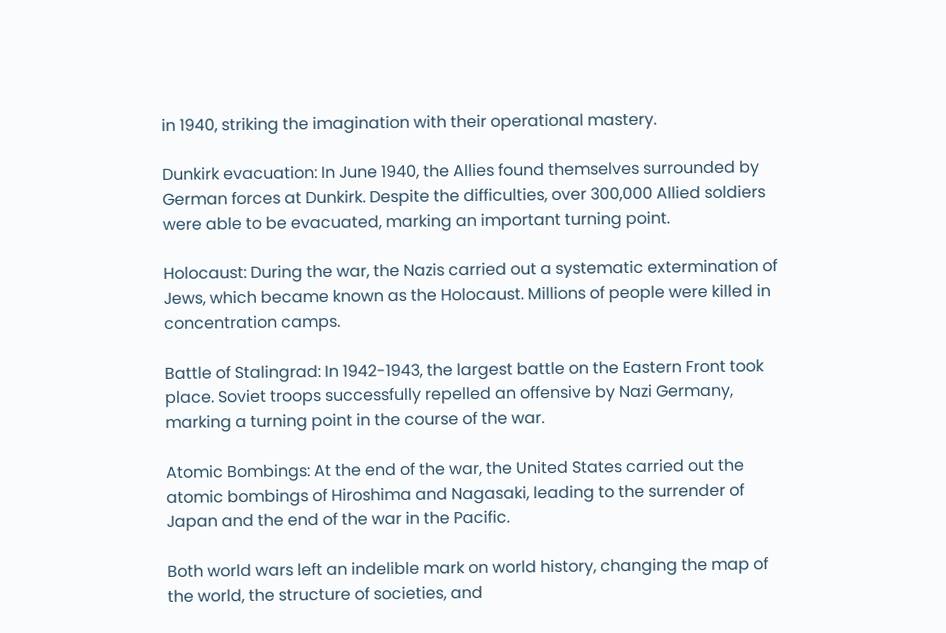in 1940, striking the imagination with their operational mastery.

Dunkirk evacuation: In June 1940, the Allies found themselves surrounded by German forces at Dunkirk. Despite the difficulties, over 300,000 Allied soldiers were able to be evacuated, marking an important turning point.

Holocaust: During the war, the Nazis carried out a systematic extermination of Jews, which became known as the Holocaust. Millions of people were killed in concentration camps.

Battle of Stalingrad: In 1942-1943, the largest battle on the Eastern Front took place. Soviet troops successfully repelled an offensive by Nazi Germany, marking a turning point in the course of the war.

Atomic Bombings: At the end of the war, the United States carried out the atomic bombings of Hiroshima and Nagasaki, leading to the surrender of Japan and the end of the war in the Pacific.

Both world wars left an indelible mark on world history, changing the map of the world, the structure of societies, and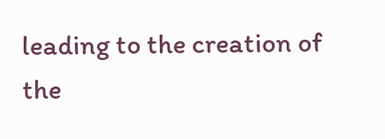leading to the creation of the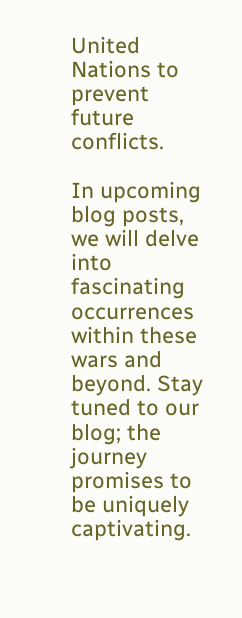United Nations to prevent future conflicts.

In upcoming blog posts, we will delve into fascinating occurrences within these wars and beyond. Stay tuned to our blog; the journey promises to be uniquely captivating.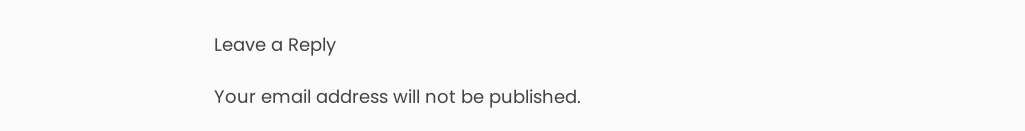Leave a Reply

Your email address will not be published.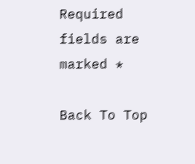Required fields are marked *

Back To Top